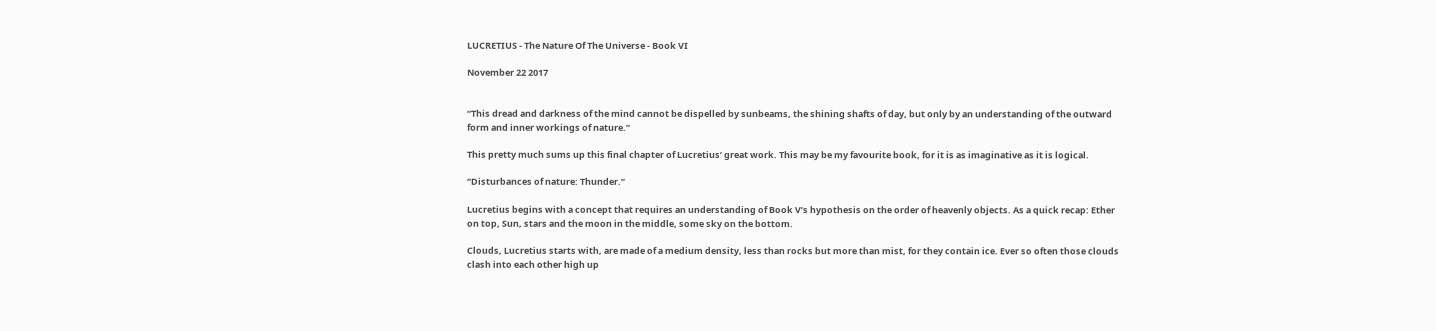LUCRETIUS - The Nature Of The Universe - Book VI

November 22 2017


“This dread and darkness of the mind cannot be dispelled by sunbeams, the shining shafts of day, but only by an understanding of the outward form and inner workings of nature.”

This pretty much sums up this final chapter of Lucretius’ great work. This may be my favourite book, for it is as imaginative as it is logical.

“Disturbances of nature: Thunder.”

Lucretius begins with a concept that requires an understanding of Book V’s hypothesis on the order of heavenly objects. As a quick recap: Ether on top, Sun, stars and the moon in the middle, some sky on the bottom.

Clouds, Lucretius starts with, are made of a medium density, less than rocks but more than mist, for they contain ice. Ever so often those clouds clash into each other high up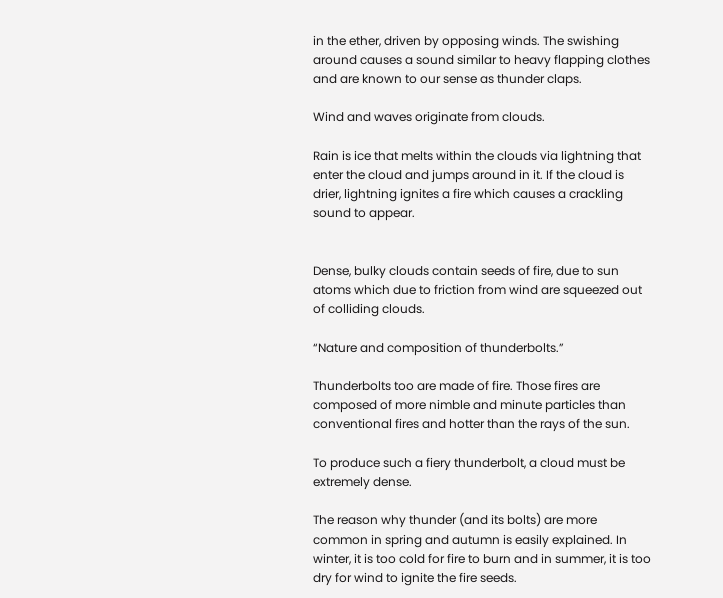in the ether, driven by opposing winds. The swishing around causes a sound similar to heavy flapping clothes and are known to our sense as thunder claps.

Wind and waves originate from clouds.

Rain is ice that melts within the clouds via lightning that enter the cloud and jumps around in it. If the cloud is drier, lightning ignites a fire which causes a crackling sound to appear.


Dense, bulky clouds contain seeds of fire, due to sun atoms which due to friction from wind are squeezed out of colliding clouds.

“Nature and composition of thunderbolts.”

Thunderbolts too are made of fire. Those fires are composed of more nimble and minute particles than conventional fires and hotter than the rays of the sun.

To produce such a fiery thunderbolt, a cloud must be extremely dense.

The reason why thunder (and its bolts) are more common in spring and autumn is easily explained. In winter, it is too cold for fire to burn and in summer, it is too dry for wind to ignite the fire seeds.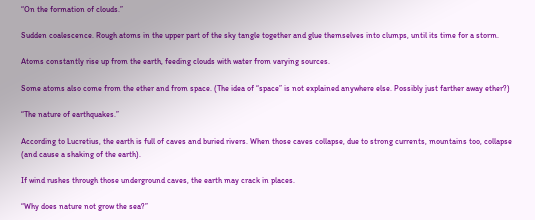“On the formation of clouds.”

Sudden coalescence. Rough atoms in the upper part of the sky tangle together and glue themselves into clumps, until its time for a storm.

Atoms constantly rise up from the earth, feeding clouds with water from varying sources.

Some atoms also come from the ether and from space. (The idea of “space” is not explained anywhere else. Possibly just farther away ether?)

“The nature of earthquakes.”

According to Lucretius, the earth is full of caves and buried rivers. When those caves collapse, due to strong currents, mountains too, collapse (and cause a shaking of the earth).

If wind rushes through those underground caves, the earth may crack in places.

“Why does nature not grow the sea?”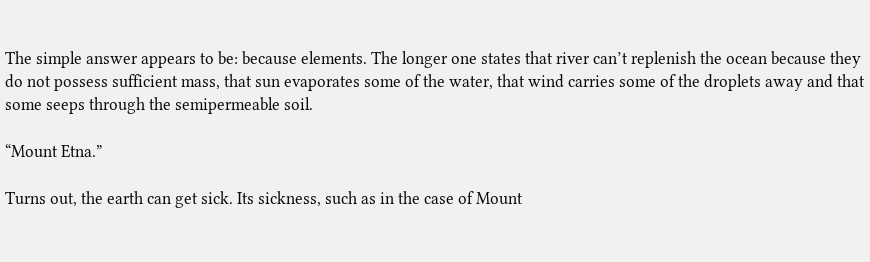The simple answer appears to be: because elements. The longer one states that river can’t replenish the ocean because they do not possess sufficient mass, that sun evaporates some of the water, that wind carries some of the droplets away and that some seeps through the semipermeable soil.

“Mount Etna.”

Turns out, the earth can get sick. Its sickness, such as in the case of Mount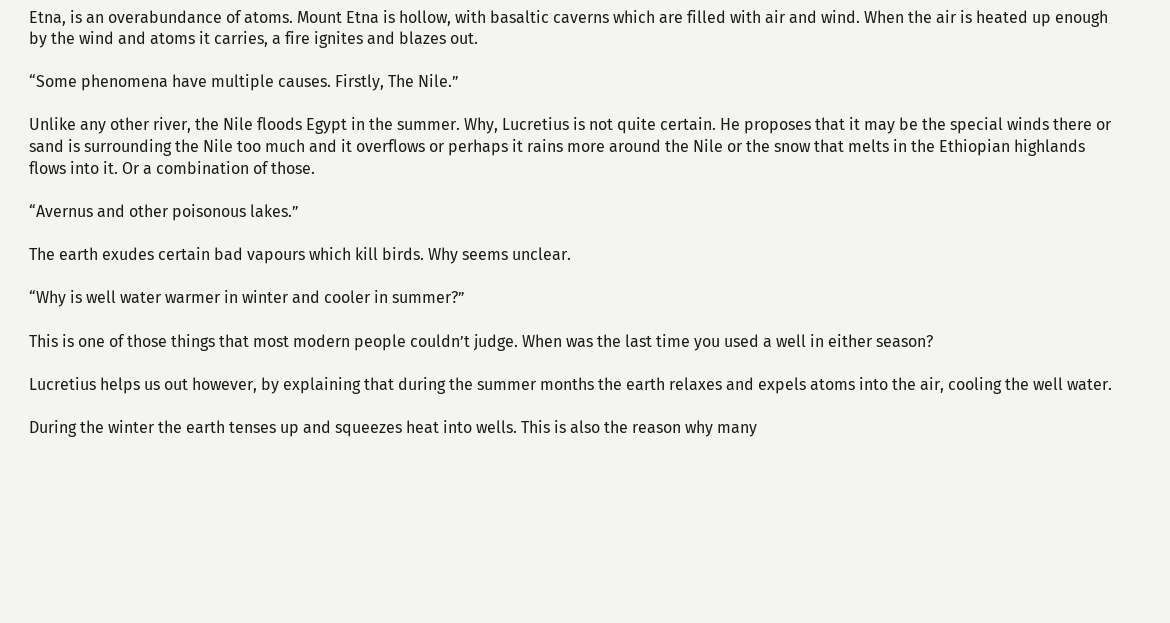Etna, is an overabundance of atoms. Mount Etna is hollow, with basaltic caverns which are filled with air and wind. When the air is heated up enough by the wind and atoms it carries, a fire ignites and blazes out.

“Some phenomena have multiple causes. Firstly, The Nile.”

Unlike any other river, the Nile floods Egypt in the summer. Why, Lucretius is not quite certain. He proposes that it may be the special winds there or sand is surrounding the Nile too much and it overflows or perhaps it rains more around the Nile or the snow that melts in the Ethiopian highlands flows into it. Or a combination of those.

“Avernus and other poisonous lakes.”

The earth exudes certain bad vapours which kill birds. Why seems unclear.

“Why is well water warmer in winter and cooler in summer?”

This is one of those things that most modern people couldn’t judge. When was the last time you used a well in either season?

Lucretius helps us out however, by explaining that during the summer months the earth relaxes and expels atoms into the air, cooling the well water.

During the winter the earth tenses up and squeezes heat into wells. This is also the reason why many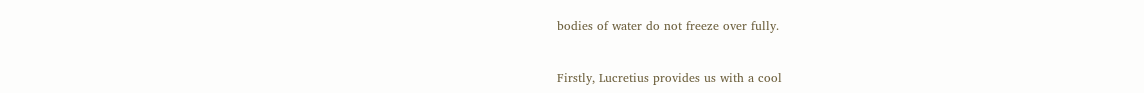bodies of water do not freeze over fully.


Firstly, Lucretius provides us with a cool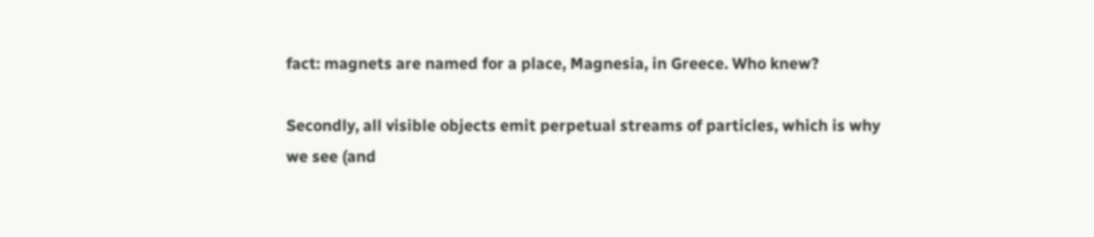fact: magnets are named for a place, Magnesia, in Greece. Who knew?

Secondly, all visible objects emit perpetual streams of particles, which is why we see (and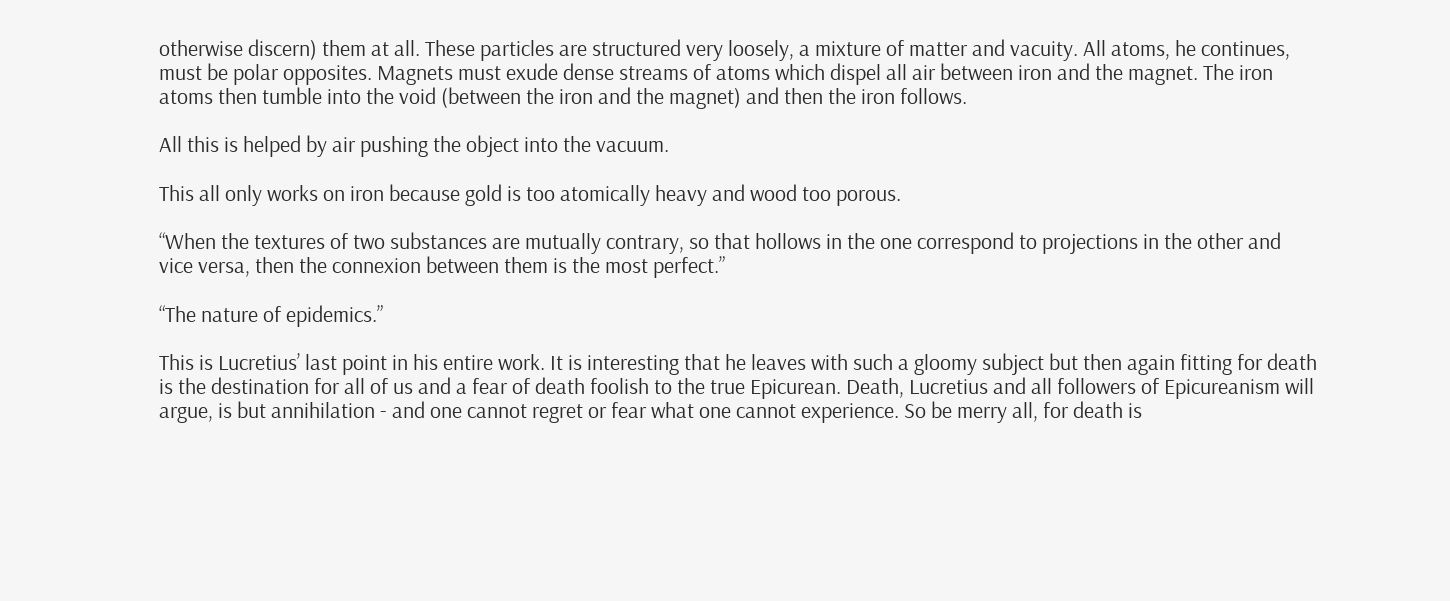otherwise discern) them at all. These particles are structured very loosely, a mixture of matter and vacuity. All atoms, he continues, must be polar opposites. Magnets must exude dense streams of atoms which dispel all air between iron and the magnet. The iron atoms then tumble into the void (between the iron and the magnet) and then the iron follows.

All this is helped by air pushing the object into the vacuum.

This all only works on iron because gold is too atomically heavy and wood too porous.

“When the textures of two substances are mutually contrary, so that hollows in the one correspond to projections in the other and vice versa, then the connexion between them is the most perfect.”

“The nature of epidemics.”

This is Lucretius’ last point in his entire work. It is interesting that he leaves with such a gloomy subject but then again fitting for death is the destination for all of us and a fear of death foolish to the true Epicurean. Death, Lucretius and all followers of Epicureanism will argue, is but annihilation - and one cannot regret or fear what one cannot experience. So be merry all, for death is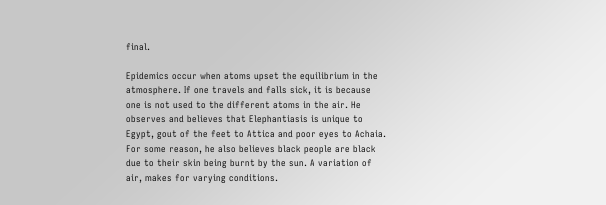final.

Epidemics occur when atoms upset the equilibrium in the atmosphere. If one travels and falls sick, it is because one is not used to the different atoms in the air. He observes and believes that Elephantiasis is unique to Egypt, gout of the feet to Attica and poor eyes to Achaia. For some reason, he also believes black people are black due to their skin being burnt by the sun. A variation of air, makes for varying conditions.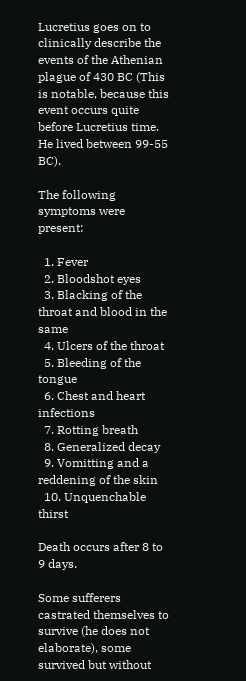Lucretius goes on to clinically describe the events of the Athenian plague of 430 BC (This is notable, because this event occurs quite before Lucretius time. He lived between 99-55 BC).

The following symptoms were present:

  1. Fever
  2. Bloodshot eyes
  3. Blacking of the throat and blood in the same
  4. Ulcers of the throat
  5. Bleeding of the tongue
  6. Chest and heart infections
  7. Rotting breath
  8. Generalized decay
  9. Vomitting and a reddening of the skin
  10. Unquenchable thirst

Death occurs after 8 to 9 days.

Some sufferers castrated themselves to survive (he does not elaborate), some survived but without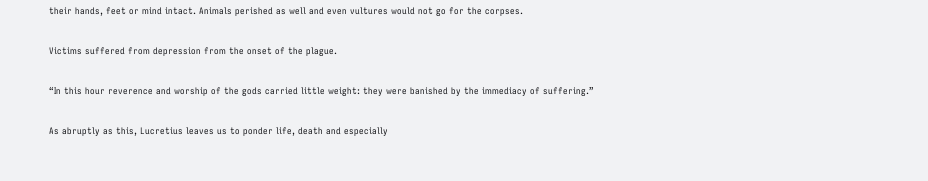their hands, feet or mind intact. Animals perished as well and even vultures would not go for the corpses.

Victims suffered from depression from the onset of the plague.

“In this hour reverence and worship of the gods carried little weight: they were banished by the immediacy of suffering.”

As abruptly as this, Lucretius leaves us to ponder life, death and especially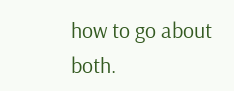how to go about both.